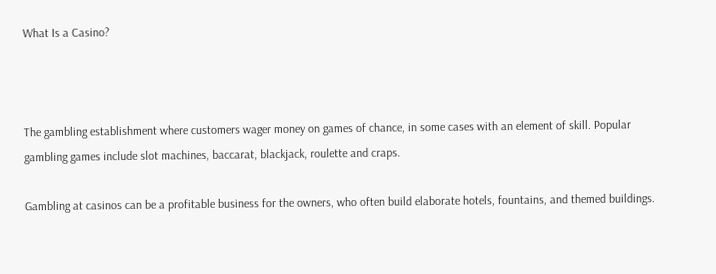What Is a Casino?



The gambling establishment where customers wager money on games of chance, in some cases with an element of skill. Popular gambling games include slot machines, baccarat, blackjack, roulette and craps.

Gambling at casinos can be a profitable business for the owners, who often build elaborate hotels, fountains, and themed buildings.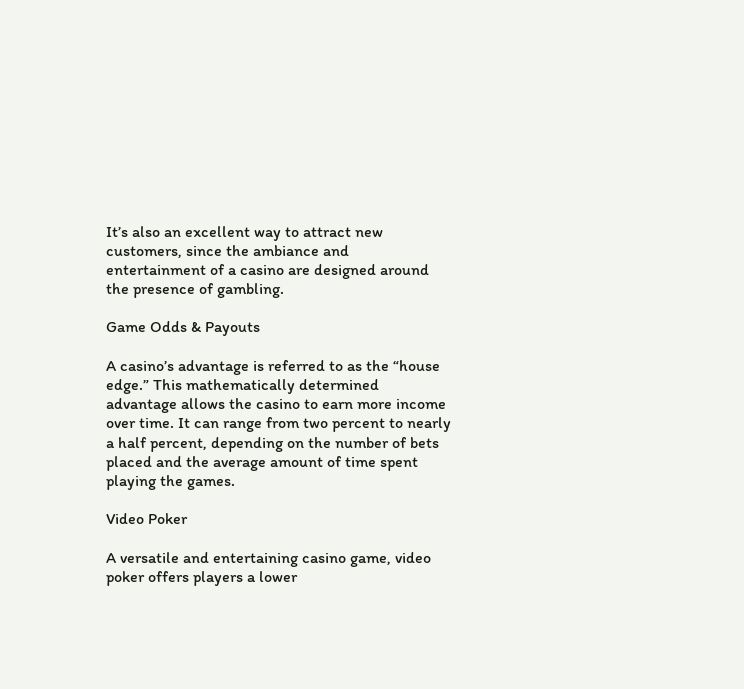It’s also an excellent way to attract new customers, since the ambiance and entertainment of a casino are designed around the presence of gambling.

Game Odds & Payouts

A casino’s advantage is referred to as the “house edge.” This mathematically determined advantage allows the casino to earn more income over time. It can range from two percent to nearly a half percent, depending on the number of bets placed and the average amount of time spent playing the games.

Video Poker

A versatile and entertaining casino game, video poker offers players a lower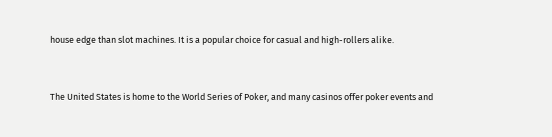house edge than slot machines. It is a popular choice for casual and high-rollers alike.


The United States is home to the World Series of Poker, and many casinos offer poker events and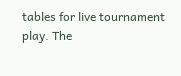tables for live tournament play. The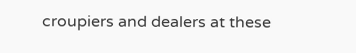croupiers and dealers at these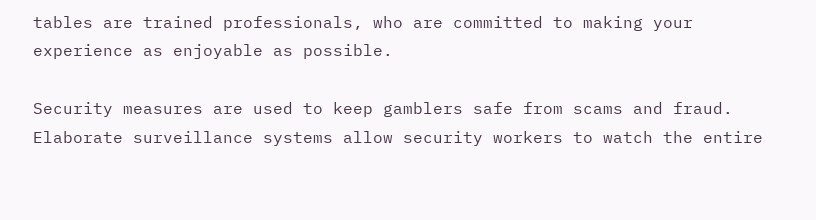tables are trained professionals, who are committed to making your experience as enjoyable as possible.

Security measures are used to keep gamblers safe from scams and fraud. Elaborate surveillance systems allow security workers to watch the entire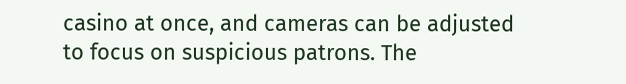casino at once, and cameras can be adjusted to focus on suspicious patrons. The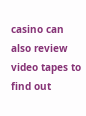casino can also review video tapes to find out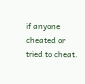if anyone cheated or tried to cheat.